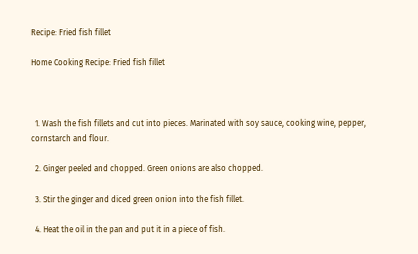Recipe: Fried fish fillet

Home Cooking Recipe: Fried fish fillet



  1. Wash the fish fillets and cut into pieces. Marinated with soy sauce, cooking wine, pepper, cornstarch and flour.

  2. Ginger peeled and chopped. Green onions are also chopped.

  3. Stir the ginger and diced green onion into the fish fillet.

  4. Heat the oil in the pan and put it in a piece of fish.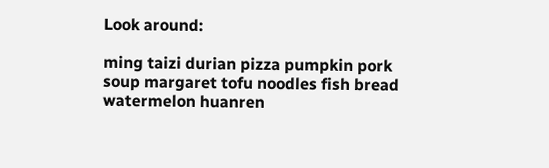Look around:

ming taizi durian pizza pumpkin pork soup margaret tofu noodles fish bread watermelon huanren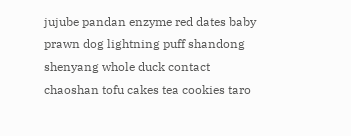jujube pandan enzyme red dates baby prawn dog lightning puff shandong shenyang whole duck contact chaoshan tofu cakes tea cookies taro